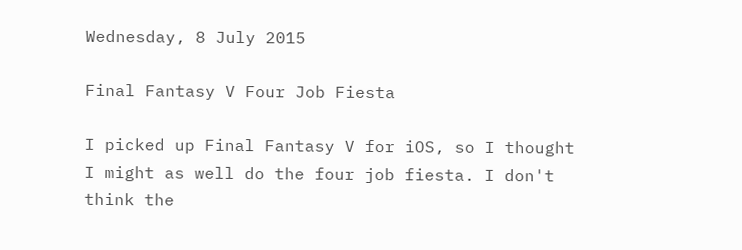Wednesday, 8 July 2015

Final Fantasy V Four Job Fiesta

I picked up Final Fantasy V for iOS, so I thought I might as well do the four job fiesta. I don't think the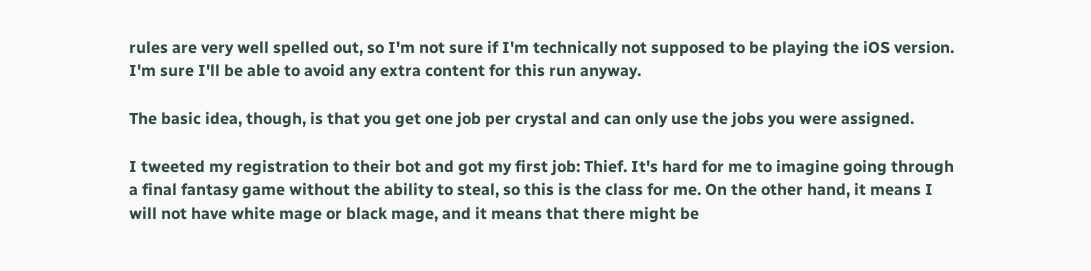rules are very well spelled out, so I'm not sure if I'm technically not supposed to be playing the iOS version. I'm sure I'll be able to avoid any extra content for this run anyway.

The basic idea, though, is that you get one job per crystal and can only use the jobs you were assigned.

I tweeted my registration to their bot and got my first job: Thief. It's hard for me to imagine going through a final fantasy game without the ability to steal, so this is the class for me. On the other hand, it means I will not have white mage or black mage, and it means that there might be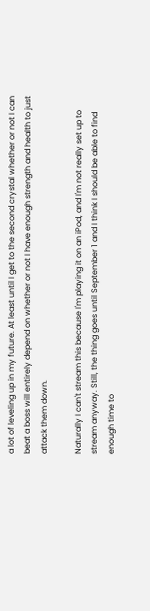a lot of leveling up in my future. At least until I get to the second crystal whether or not I can beat a boss will entirely depend on whether or not I have enough strength and health to just attack them down.

Naturally I can't stream this because I'm playing it on an iPod, and I'm not really set up to stream anyway. Still, the thing goes until September 1 and I think I should be able to find enough time to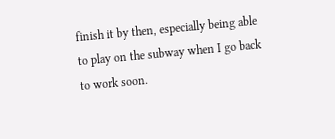finish it by then, especially being able to play on the subway when I go back to work soon.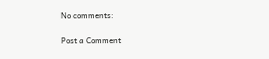No comments:

Post a Comment